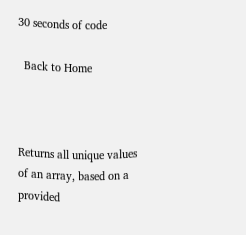30 seconds of code

  Back to Home



Returns all unique values of an array, based on a provided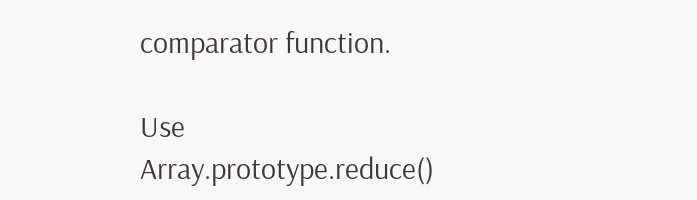comparator function.

Use Array.prototype.reduce()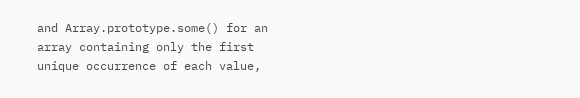and Array.prototype.some() for an array containing only the first unique occurrence of each value,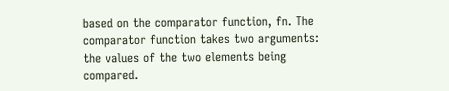based on the comparator function, fn. The comparator function takes two arguments: the values of the two elements being compared.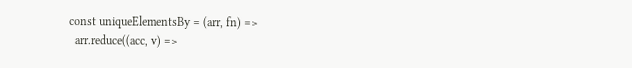const uniqueElementsBy = (arr, fn) =>
  arr.reduce((acc, v) =>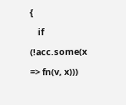{
    if (!acc.some(x => fn(v, x)))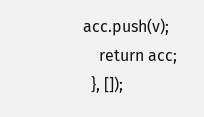acc.push(v);
    return acc;
  }, []);